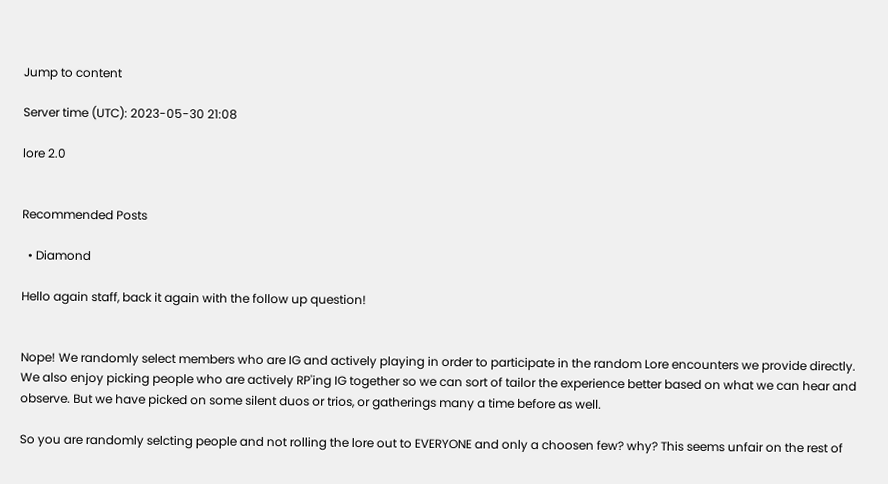Jump to content

Server time (UTC): 2023-05-30 21:08

lore 2.0


Recommended Posts

  • Diamond

Hello again staff, back it again with the follow up question!


Nope! We randomly select members who are IG and actively playing in order to participate in the random Lore encounters we provide directly. We also enjoy picking people who are actively RP'ing IG together so we can sort of tailor the experience better based on what we can hear and observe. But we have picked on some silent duos or trios, or gatherings many a time before as well.

So you are randomly selcting people and not rolling the lore out to EVERYONE and only a choosen few? why? This seems unfair on the rest of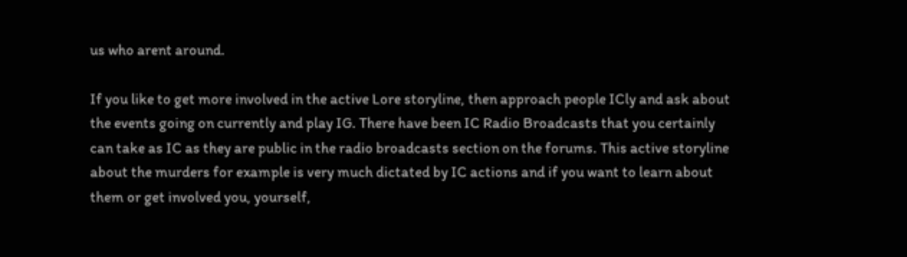us who arent around.

If you like to get more involved in the active Lore storyline, then approach people ICly and ask about the events going on currently and play IG. There have been IC Radio Broadcasts that you certainly can take as IC as they are public in the radio broadcasts section on the forums. This active storyline about the murders for example is very much dictated by IC actions and if you want to learn about them or get involved you, yourself,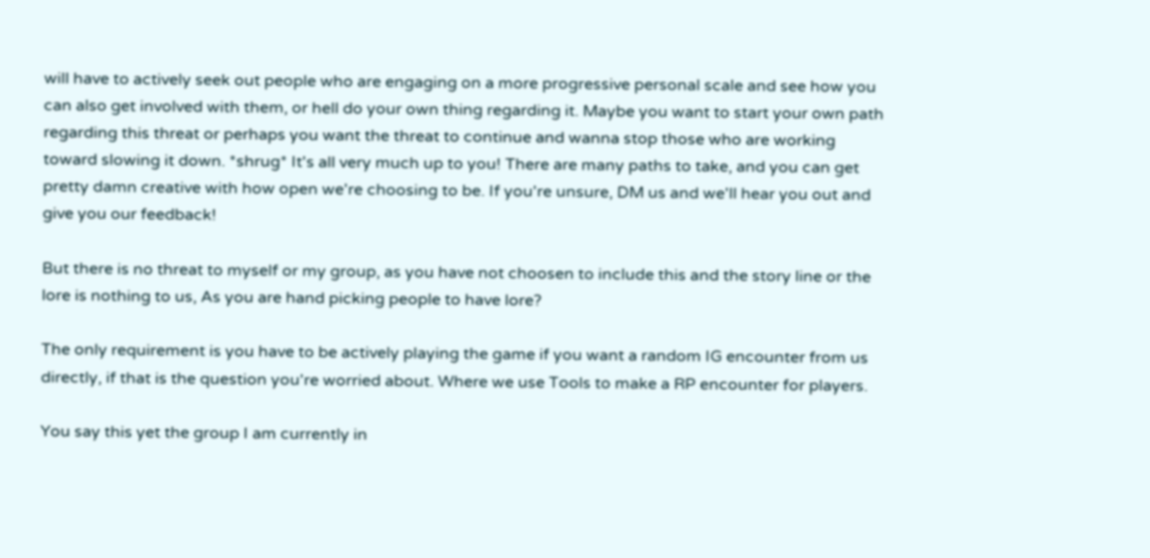will have to actively seek out people who are engaging on a more progressive personal scale and see how you can also get involved with them, or hell do your own thing regarding it. Maybe you want to start your own path regarding this threat or perhaps you want the threat to continue and wanna stop those who are working toward slowing it down. *shrug* It's all very much up to you! There are many paths to take, and you can get pretty damn creative with how open we're choosing to be. If you're unsure, DM us and we'll hear you out and give you our feedback!

But there is no threat to myself or my group, as you have not choosen to include this and the story line or the lore is nothing to us, As you are hand picking people to have lore?

The only requirement is you have to be actively playing the game if you want a random IG encounter from us directly, if that is the question you're worried about. Where we use Tools to make a RP encounter for players.

You say this yet the group I am currently in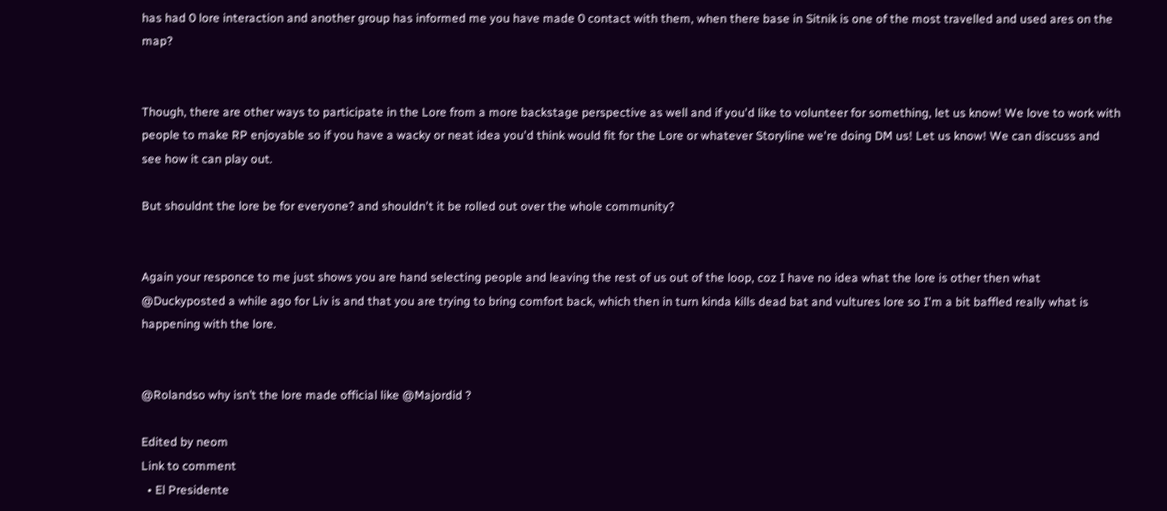has had 0 lore interaction and another group has informed me you have made 0 contact with them, when there base in Sitnik is one of the most travelled and used ares on the map?


Though, there are other ways to participate in the Lore from a more backstage perspective as well and if you'd like to volunteer for something, let us know! We love to work with people to make RP enjoyable so if you have a wacky or neat idea you'd think would fit for the Lore or whatever Storyline we're doing DM us! Let us know! We can discuss and see how it can play out.

But shouldnt the lore be for everyone? and shouldn't it be rolled out over the whole community?


Again your responce to me just shows you are hand selecting people and leaving the rest of us out of the loop, coz I have no idea what the lore is other then what @Duckyposted a while ago for Liv is and that you are trying to bring comfort back, which then in turn kinda kills dead bat and vultures lore so I'm a bit baffled really what is happening with the lore.


@Rolandso why isn’t the lore made official like @Majordid ?

Edited by neom
Link to comment
  • El Presidente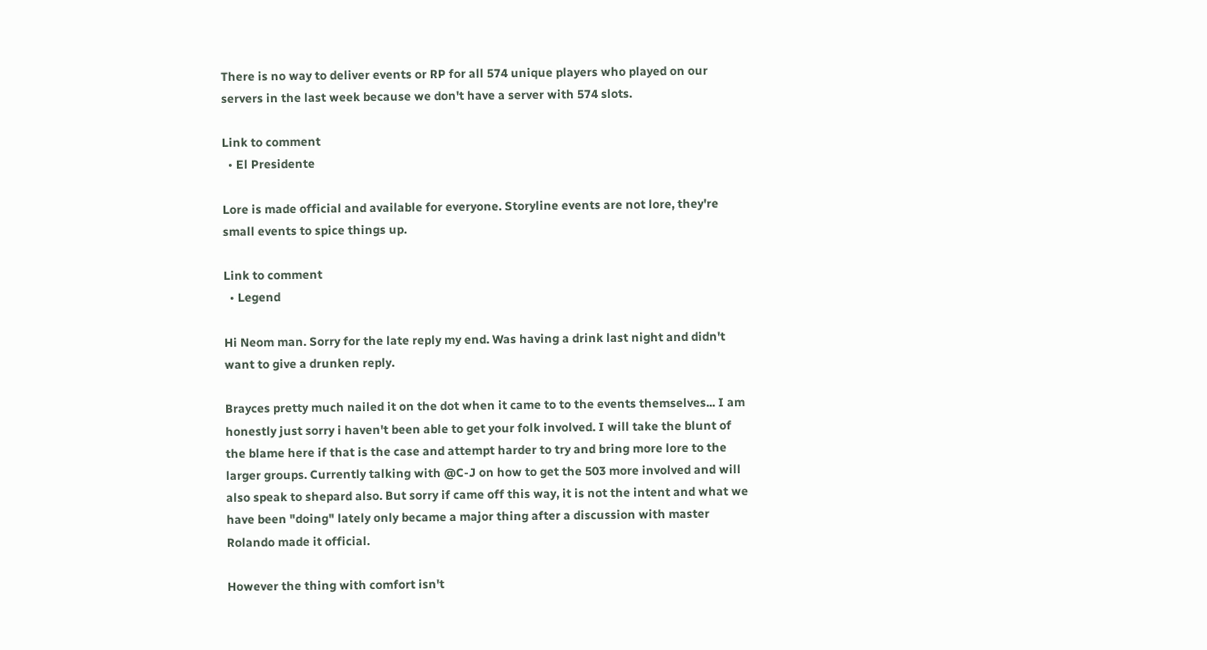There is no way to deliver events or RP for all 574 unique players who played on our servers in the last week because we don't have a server with 574 slots.

Link to comment
  • El Presidente

Lore is made official and available for everyone. Storyline events are not lore, they're small events to spice things up.

Link to comment
  • Legend

Hi Neom man. Sorry for the late reply my end. Was having a drink last night and didn't want to give a drunken reply.

Brayces pretty much nailed it on the dot when it came to to the events themselves... I am honestly just sorry i haven't been able to get your folk involved. I will take the blunt of the blame here if that is the case and attempt harder to try and bring more lore to the larger groups. Currently talking with @C-J on how to get the 503 more involved and will also speak to shepard also. But sorry if came off this way, it is not the intent and what we have been "doing" lately only became a major thing after a discussion with master Rolando made it official.

However the thing with comfort isn't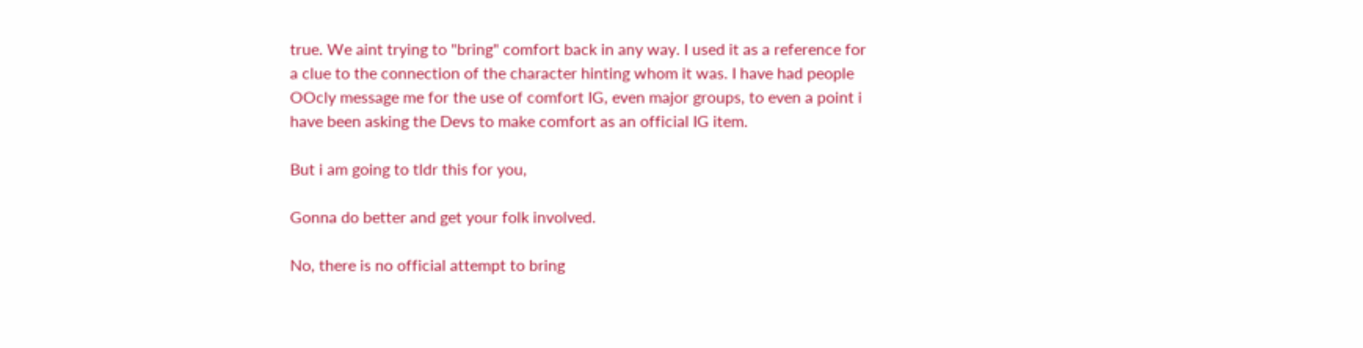true. We aint trying to "bring" comfort back in any way. I used it as a reference for a clue to the connection of the character hinting whom it was. I have had people OOcly message me for the use of comfort IG, even major groups, to even a point i have been asking the Devs to make comfort as an official IG item.

But i am going to tldr this for you,

Gonna do better and get your folk involved.

No, there is no official attempt to bring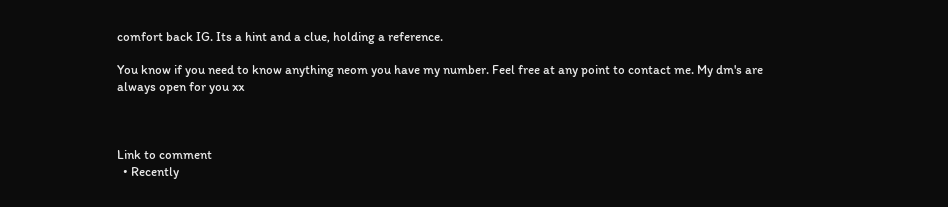comfort back IG. Its a hint and a clue, holding a reference.

You know if you need to know anything neom you have my number. Feel free at any point to contact me. My dm's are always open for you xx



Link to comment
  • Recently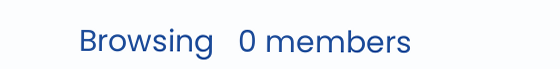Browsing   0 members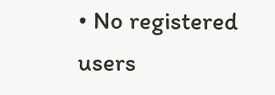• No registered users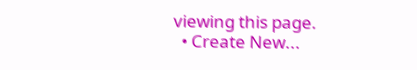viewing this page.
  • Create New...